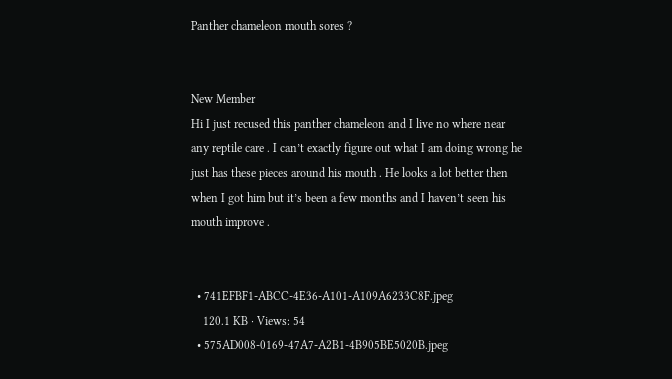Panther chameleon mouth sores ?


New Member
Hi I just recused this panther chameleon and I live no where near any reptile care . I can’t exactly figure out what I am doing wrong he just has these pieces around his mouth . He looks a lot better then when I got him but it’s been a few months and I haven’t seen his mouth improve .


  • 741EFBF1-ABCC-4E36-A101-A109A6233C8F.jpeg
    120.1 KB · Views: 54
  • 575AD008-0169-47A7-A2B1-4B905BE5020B.jpeg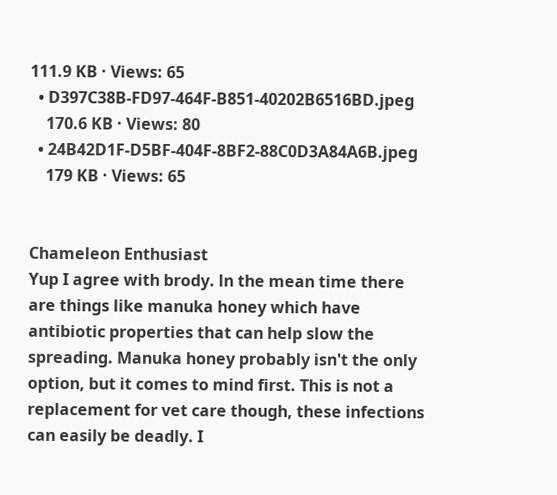111.9 KB · Views: 65
  • D397C38B-FD97-464F-B851-40202B6516BD.jpeg
    170.6 KB · Views: 80
  • 24B42D1F-D5BF-404F-8BF2-88C0D3A84A6B.jpeg
    179 KB · Views: 65


Chameleon Enthusiast
Yup I agree with brody. ln the mean time there are things like manuka honey which have antibiotic properties that can help slow the spreading. Manuka honey probably isn't the only option, but it comes to mind first. This is not a replacement for vet care though, these infections can easily be deadly. I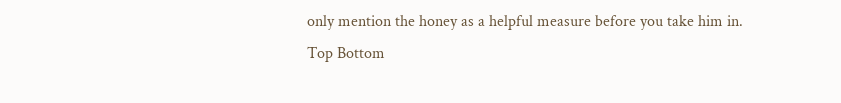only mention the honey as a helpful measure before you take him in.
Top Bottom